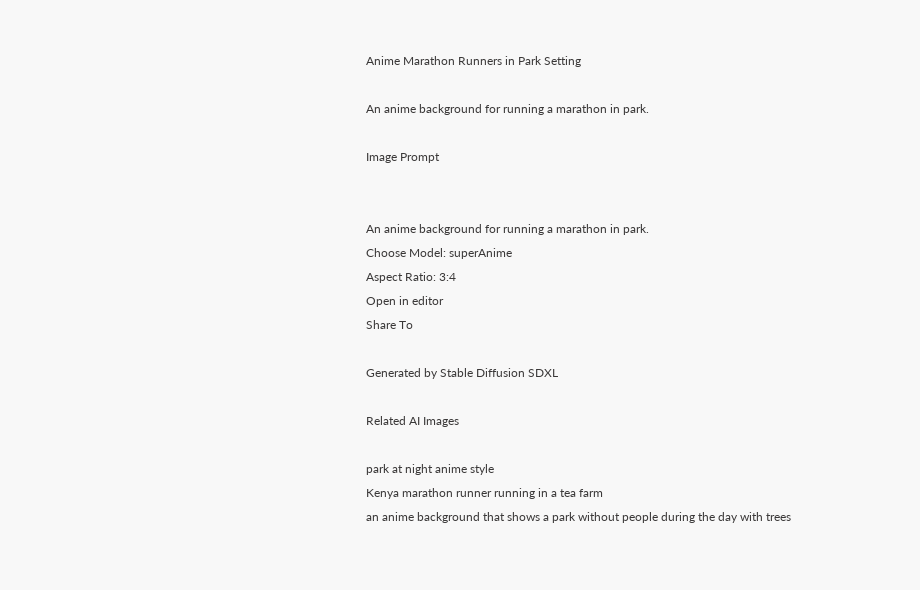Anime Marathon Runners in Park Setting

An anime background for running a marathon in park.

Image Prompt


An anime background for running a marathon in park.
Choose Model: superAnime
Aspect Ratio: 3:4
Open in editor
Share To

Generated by Stable Diffusion SDXL

Related AI Images

park at night anime style
Kenya marathon runner running in a tea farm
an anime background that shows a park without people during the day with trees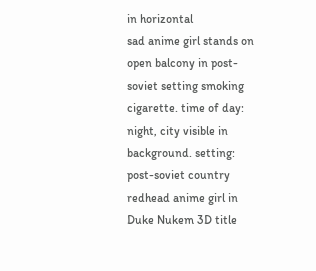in horizontal
sad anime girl stands on open balcony in post-soviet setting smoking cigarette. time of day: night, city visible in background. setting: post-soviet country
redhead anime girl in Duke Nukem 3D title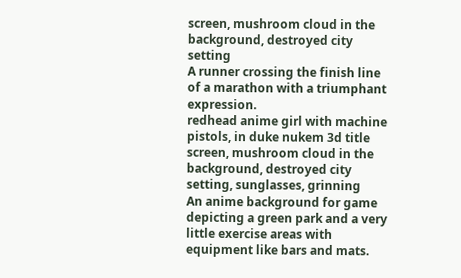screen, mushroom cloud in the background, destroyed city setting
A runner crossing the finish line of a marathon with a triumphant expression.
redhead anime girl with machine pistols, in duke nukem 3d title screen, mushroom cloud in the background, destroyed city setting, sunglasses, grinning
An anime background for game depicting a green park and a very little exercise areas with equipment like bars and mats.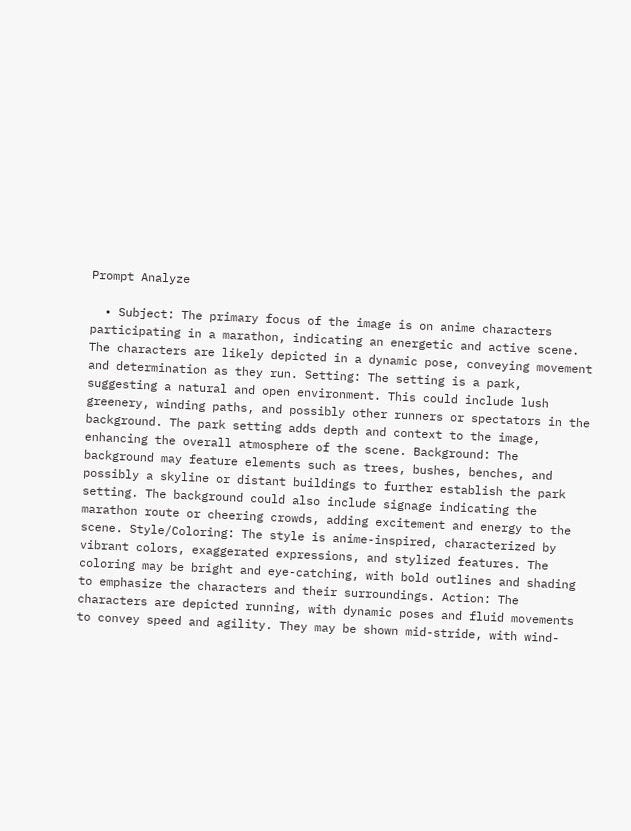Prompt Analyze

  • Subject: The primary focus of the image is on anime characters participating in a marathon, indicating an energetic and active scene. The characters are likely depicted in a dynamic pose, conveying movement and determination as they run. Setting: The setting is a park, suggesting a natural and open environment. This could include lush greenery, winding paths, and possibly other runners or spectators in the background. The park setting adds depth and context to the image, enhancing the overall atmosphere of the scene. Background: The background may feature elements such as trees, bushes, benches, and possibly a skyline or distant buildings to further establish the park setting. The background could also include signage indicating the marathon route or cheering crowds, adding excitement and energy to the scene. Style/Coloring: The style is anime-inspired, characterized by vibrant colors, exaggerated expressions, and stylized features. The coloring may be bright and eye-catching, with bold outlines and shading to emphasize the characters and their surroundings. Action: The characters are depicted running, with dynamic poses and fluid movements to convey speed and agility. They may be shown mid-stride, with wind-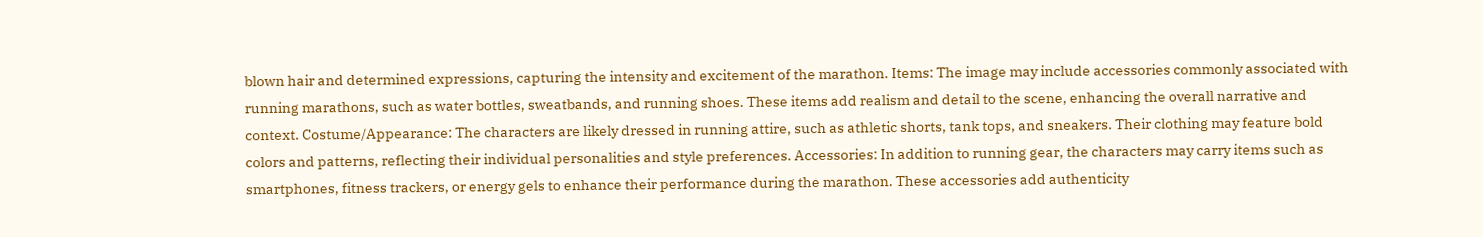blown hair and determined expressions, capturing the intensity and excitement of the marathon. Items: The image may include accessories commonly associated with running marathons, such as water bottles, sweatbands, and running shoes. These items add realism and detail to the scene, enhancing the overall narrative and context. Costume/Appearance: The characters are likely dressed in running attire, such as athletic shorts, tank tops, and sneakers. Their clothing may feature bold colors and patterns, reflecting their individual personalities and style preferences. Accessories: In addition to running gear, the characters may carry items such as smartphones, fitness trackers, or energy gels to enhance their performance during the marathon. These accessories add authenticity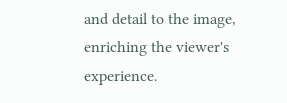and detail to the image, enriching the viewer's experience.